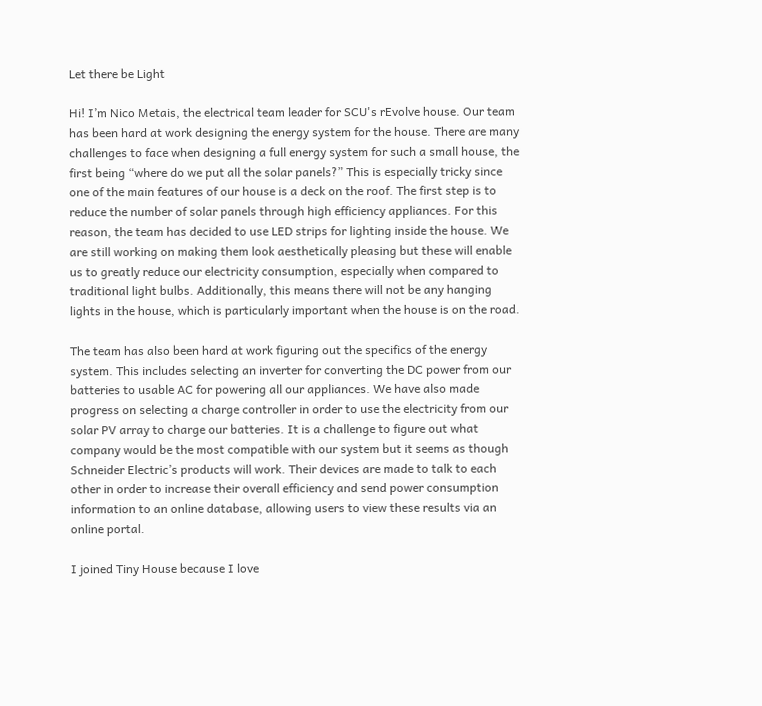Let there be Light

Hi! I’m Nico Metais, the electrical team leader for SCU's rEvolve house. Our team has been hard at work designing the energy system for the house. There are many challenges to face when designing a full energy system for such a small house, the first being “where do we put all the solar panels?” This is especially tricky since one of the main features of our house is a deck on the roof. The first step is to reduce the number of solar panels through high efficiency appliances. For this reason, the team has decided to use LED strips for lighting inside the house. We are still working on making them look aesthetically pleasing but these will enable us to greatly reduce our electricity consumption, especially when compared to traditional light bulbs. Additionally, this means there will not be any hanging lights in the house, which is particularly important when the house is on the road.

The team has also been hard at work figuring out the specifics of the energy system. This includes selecting an inverter for converting the DC power from our batteries to usable AC for powering all our appliances. We have also made progress on selecting a charge controller in order to use the electricity from our solar PV array to charge our batteries. It is a challenge to figure out what company would be the most compatible with our system but it seems as though Schneider Electric’s products will work. Their devices are made to talk to each other in order to increase their overall efficiency and send power consumption information to an online database, allowing users to view these results via an online portal.

I joined Tiny House because I love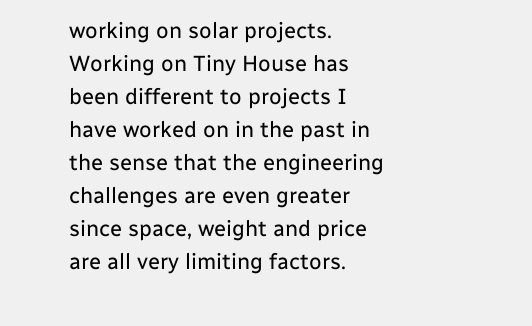working on solar projects. Working on Tiny House has been different to projects I have worked on in the past in the sense that the engineering challenges are even greater since space, weight and price are all very limiting factors.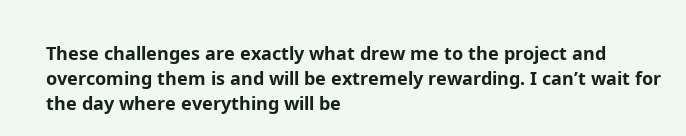These challenges are exactly what drew me to the project and overcoming them is and will be extremely rewarding. I can’t wait for the day where everything will be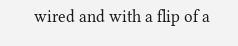wired and with a flip of a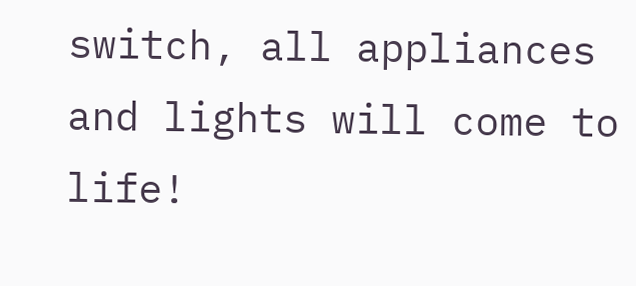switch, all appliances and lights will come to life!